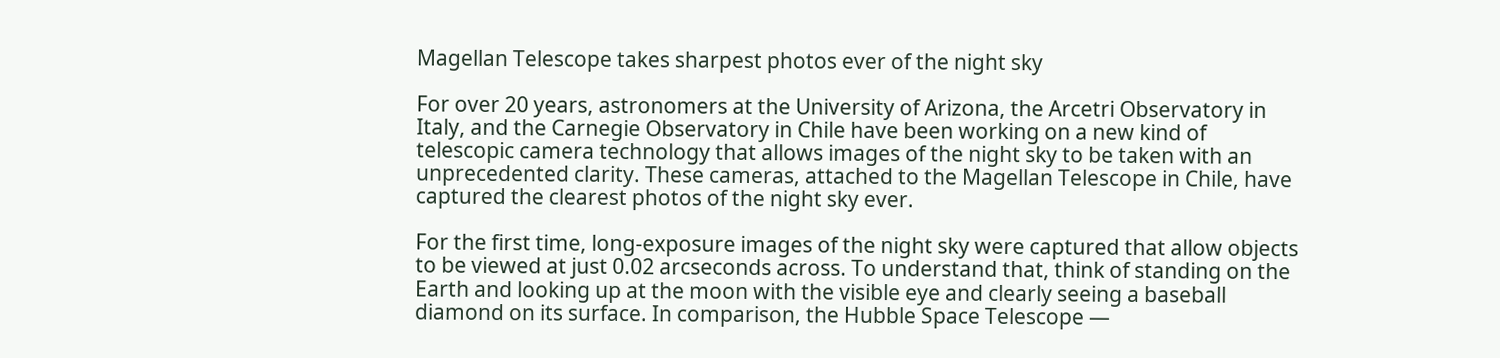Magellan Telescope takes sharpest photos ever of the night sky

For over 20 years, astronomers at the University of Arizona, the Arcetri Observatory in Italy, and the Carnegie Observatory in Chile have been working on a new kind of telescopic camera technology that allows images of the night sky to be taken with an unprecedented clarity. These cameras, attached to the Magellan Telescope in Chile, have captured the clearest photos of the night sky ever.

For the first time, long-exposure images of the night sky were captured that allow objects to be viewed at just 0.02 arcseconds across. To understand that, think of standing on the Earth and looking up at the moon with the visible eye and clearly seeing a baseball diamond on its surface. In comparison, the Hubble Space Telescope —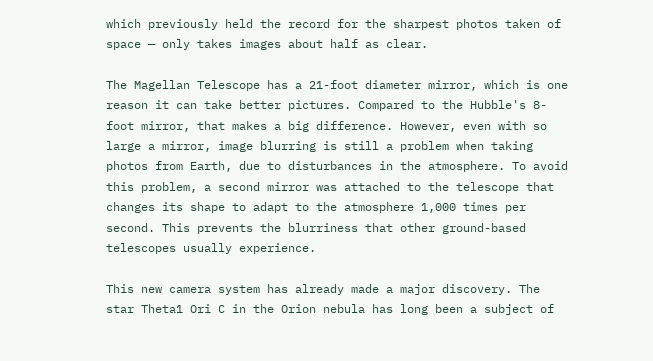which previously held the record for the sharpest photos taken of space — only takes images about half as clear.

The Magellan Telescope has a 21-foot diameter mirror, which is one reason it can take better pictures. Compared to the Hubble's 8-foot mirror, that makes a big difference. However, even with so large a mirror, image blurring is still a problem when taking photos from Earth, due to disturbances in the atmosphere. To avoid this problem, a second mirror was attached to the telescope that changes its shape to adapt to the atmosphere 1,000 times per second. This prevents the blurriness that other ground-based telescopes usually experience.

This new camera system has already made a major discovery. The star Theta1 Ori C in the Orion nebula has long been a subject of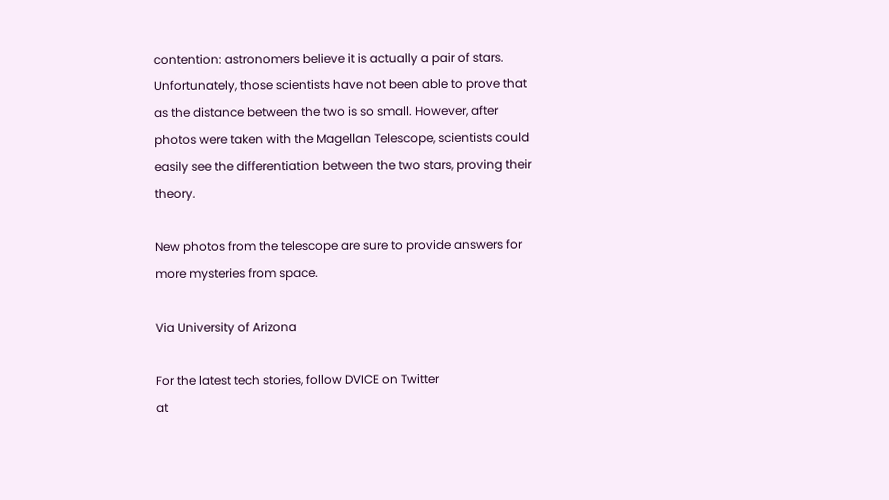contention: astronomers believe it is actually a pair of stars. Unfortunately, those scientists have not been able to prove that as the distance between the two is so small. However, after photos were taken with the Magellan Telescope, scientists could easily see the differentiation between the two stars, proving their theory.

New photos from the telescope are sure to provide answers for more mysteries from space.

Via University of Arizona

For the latest tech stories, follow DVICE on Twitter
at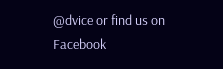@dvice or find us on Facebook